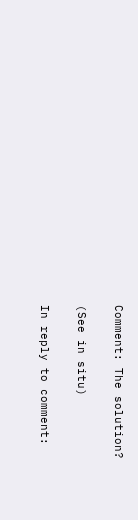Comment: The solution?

(See in situ)

In reply to comment: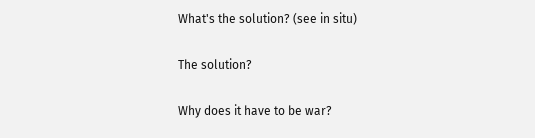What's the solution? (see in situ)

The solution?

Why does it have to be war?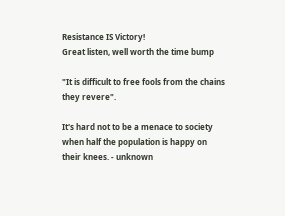Resistance IS Victory!
Great listen, well worth the time bump

"It is difficult to free fools from the chains they revere".

It's hard not to be a menace to society when half the population is happy on their knees. - unknown